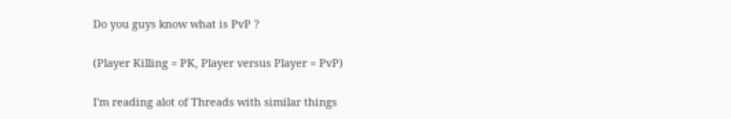Do you guys know what is PvP ?

(Player Killing = PK, Player versus Player = PvP)

I'm reading alot of Threads with similar things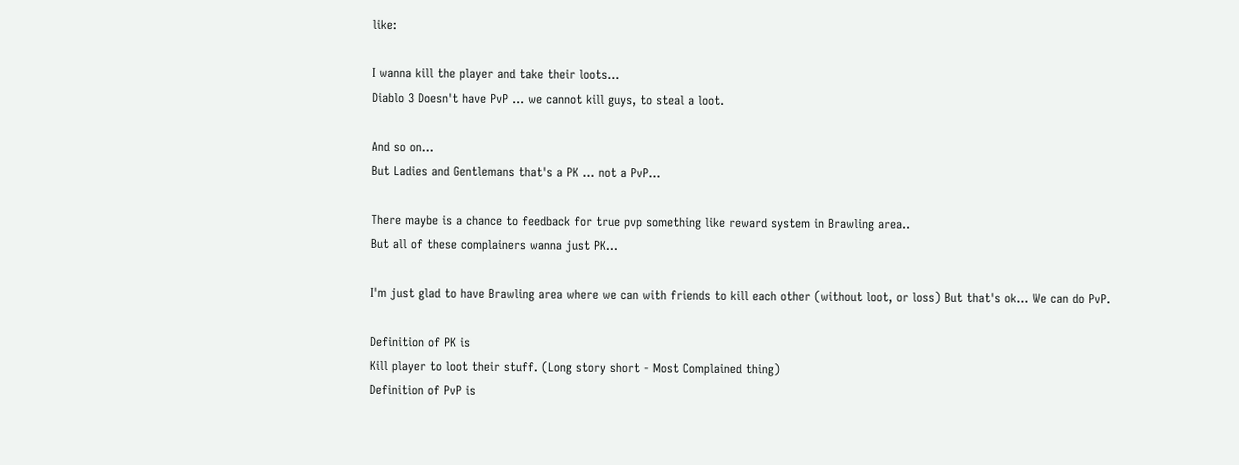like:

I wanna kill the player and take their loots...
Diablo 3 Doesn't have PvP ... we cannot kill guys, to steal a loot.

And so on...
But Ladies and Gentlemans that's a PK ... not a PvP...

There maybe is a chance to feedback for true pvp something like reward system in Brawling area..
But all of these complainers wanna just PK...

I'm just glad to have Brawling area where we can with friends to kill each other (without loot, or loss) But that's ok... We can do PvP.

Definition of PK is
Kill player to loot their stuff. (Long story short - Most Complained thing)
Definition of PvP is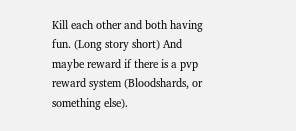Kill each other and both having fun. (Long story short) And maybe reward if there is a pvp reward system (Bloodshards, or something else).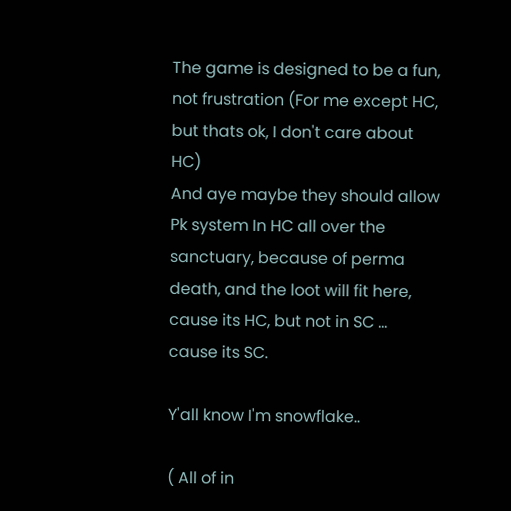The game is designed to be a fun, not frustration (For me except HC, but thats ok, I don't care about HC)
And aye maybe they should allow Pk system In HC all over the sanctuary, because of perma death, and the loot will fit here, cause its HC, but not in SC ... cause its SC.

Y'all know I'm snowflake..

( All of in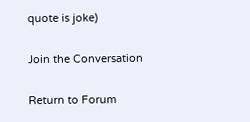quote is joke)

Join the Conversation

Return to Forum